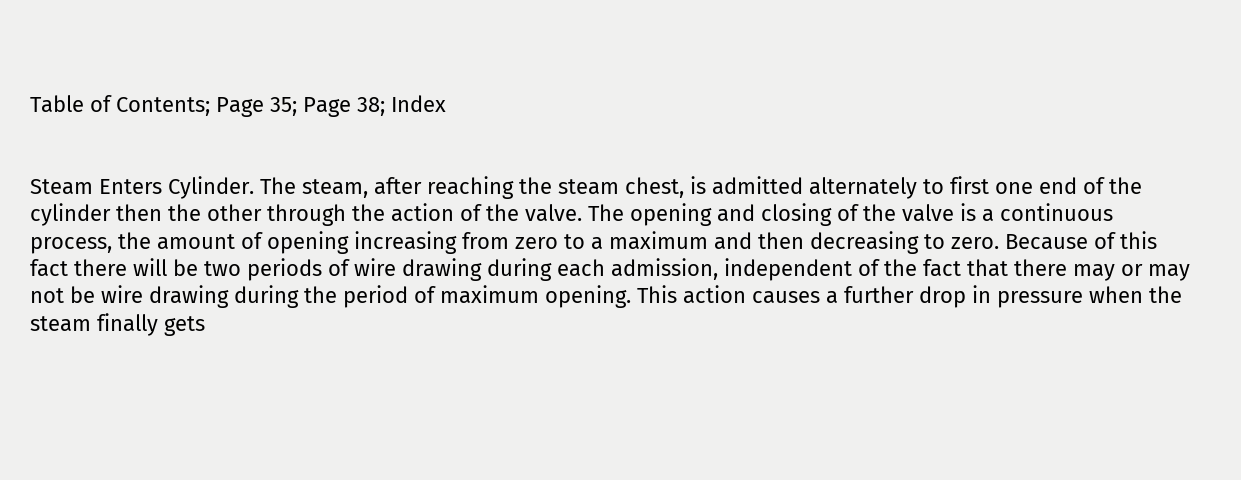Table of Contents; Page 35; Page 38; Index


Steam Enters Cylinder. The steam, after reaching the steam chest, is admitted alternately to first one end of the cylinder then the other through the action of the valve. The opening and closing of the valve is a continuous process, the amount of opening increasing from zero to a maximum and then decreasing to zero. Because of this fact there will be two periods of wire drawing during each admission, independent of the fact that there may or may not be wire drawing during the period of maximum opening. This action causes a further drop in pressure when the steam finally gets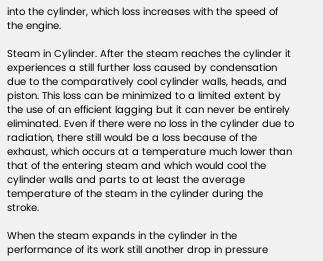into the cylinder, which loss increases with the speed of the engine.

Steam in Cylinder. After the steam reaches the cylinder it experiences a still further loss caused by condensation due to the comparatively cool cylinder walls, heads, and piston. This loss can be minimized to a limited extent by the use of an efficient lagging but it can never be entirely eliminated. Even if there were no loss in the cylinder due to radiation, there still would be a loss because of the exhaust, which occurs at a temperature much lower than that of the entering steam and which would cool the cylinder walls and parts to at least the average temperature of the steam in the cylinder during the stroke.

When the steam expands in the cylinder in the performance of its work still another drop in pressure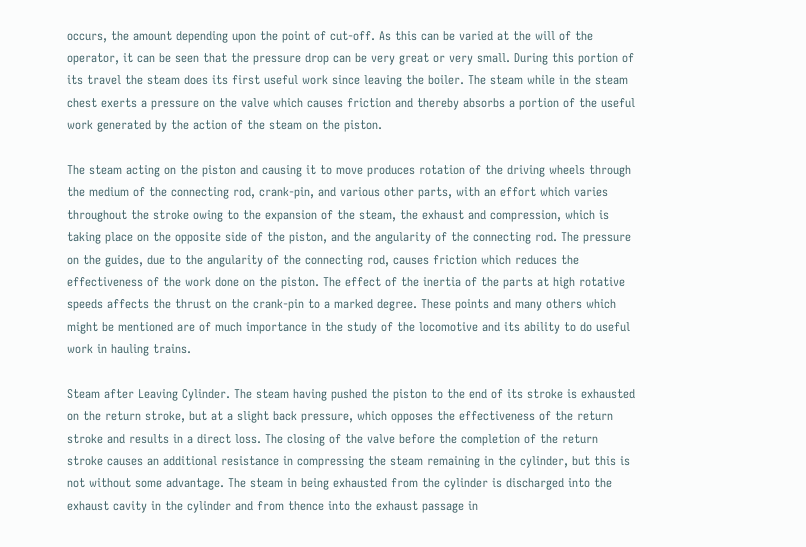occurs, the amount depending upon the point of cut-off. As this can be varied at the will of the operator, it can be seen that the pressure drop can be very great or very small. During this portion of its travel the steam does its first useful work since leaving the boiler. The steam while in the steam chest exerts a pressure on the valve which causes friction and thereby absorbs a portion of the useful work generated by the action of the steam on the piston.

The steam acting on the piston and causing it to move produces rotation of the driving wheels through the medium of the connecting rod, crank-pin, and various other parts, with an effort which varies throughout the stroke owing to the expansion of the steam, the exhaust and compression, which is taking place on the opposite side of the piston, and the angularity of the connecting rod. The pressure on the guides, due to the angularity of the connecting rod, causes friction which reduces the effectiveness of the work done on the piston. The effect of the inertia of the parts at high rotative speeds affects the thrust on the crank-pin to a marked degree. These points and many others which might be mentioned are of much importance in the study of the locomotive and its ability to do useful work in hauling trains.

Steam after Leaving Cylinder. The steam having pushed the piston to the end of its stroke is exhausted on the return stroke, but at a slight back pressure, which opposes the effectiveness of the return stroke and results in a direct loss. The closing of the valve before the completion of the return stroke causes an additional resistance in compressing the steam remaining in the cylinder, but this is not without some advantage. The steam in being exhausted from the cylinder is discharged into the exhaust cavity in the cylinder and from thence into the exhaust passage in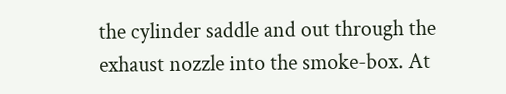the cylinder saddle and out through the exhaust nozzle into the smoke-box. At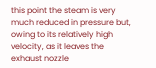this point the steam is very much reduced in pressure but, owing to its relatively high velocity, as it leaves the exhaust nozzle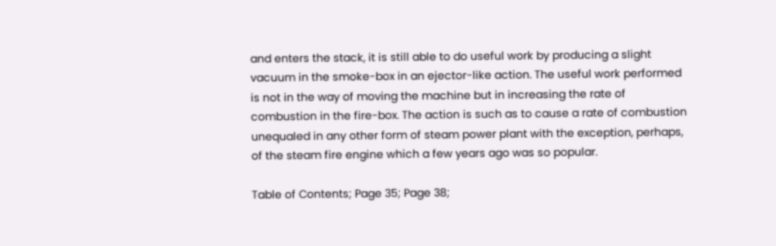and enters the stack, it is still able to do useful work by producing a slight vacuum in the smoke-box in an ejector-like action. The useful work performed is not in the way of moving the machine but in increasing the rate of combustion in the fire-box. The action is such as to cause a rate of combustion unequaled in any other form of steam power plant with the exception, perhaps, of the steam fire engine which a few years ago was so popular.

Table of Contents; Page 35; Page 38;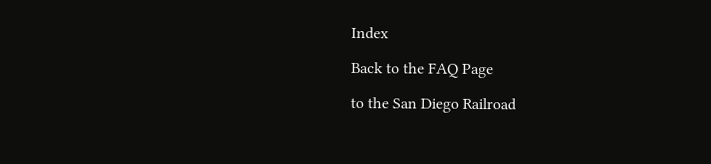Index

Back to the FAQ Page

to the San Diego Railroad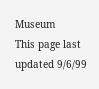Museum
This page last updated 9/6/99